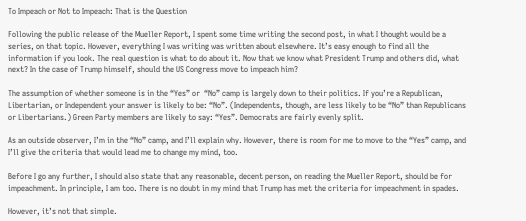To Impeach or Not to Impeach: That is the Question

Following the public release of the Mueller Report, I spent some time writing the second post, in what I thought would be a series, on that topic. However, everything I was writing was written about elsewhere. It’s easy enough to find all the information if you look. The real question is what to do about it. Now that we know what President Trump and others did, what next? In the case of Trump himself, should the US Congress move to impeach him?

The assumption of whether someone is in the “Yes” or  “No” camp is largely down to their politics. If you’re a Republican, Libertarian, or Independent your answer is likely to be: “No”. (Independents, though, are less likely to be “No” than Republicans or Libertarians.) Green Party members are likely to say: “Yes”. Democrats are fairly evenly split.

As an outside observer, I’m in the “No” camp, and I’ll explain why. However, there is room for me to move to the “Yes” camp, and I’ll give the criteria that would lead me to change my mind, too.

Before I go any further, I should also state that any reasonable, decent person, on reading the Mueller Report, should be for impeachment. In principle, I am too. There is no doubt in my mind that Trump has met the criteria for impeachment in spades.

However, it’s not that simple.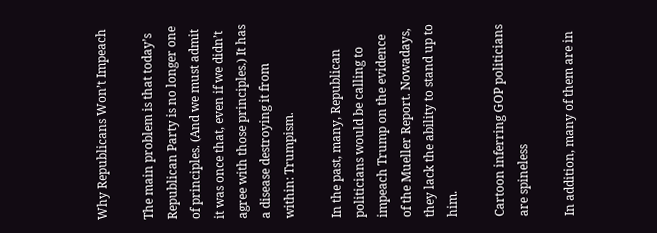Why Republicans Won’t Impeach

The main problem is that today’s Republican Party is no longer one of principles. (And we must admit it was once that, even if we didn’t agree with those principles.) It has a disease destroying it from within: Trumpism.

In the past, many, Republican politicians would be calling to impeach Trump on the evidence of the Mueller Report. Nowadays, they lack the ability to stand up to him.

Cartoon inferring GOP politicians are spineless

In addition, many of them are in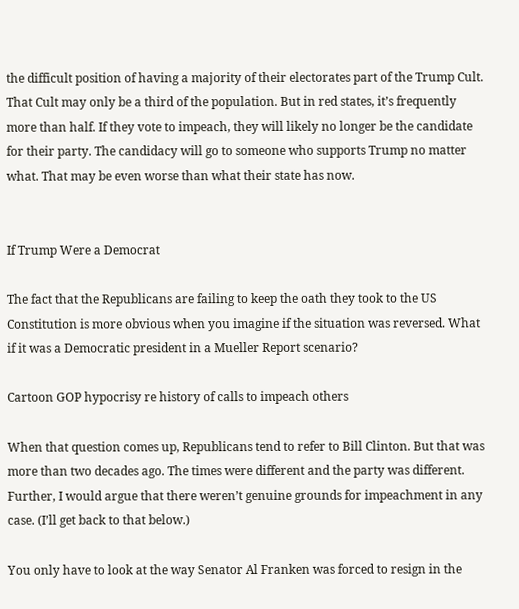the difficult position of having a majority of their electorates part of the Trump Cult. That Cult may only be a third of the population. But in red states, it’s frequently more than half. If they vote to impeach, they will likely no longer be the candidate for their party. The candidacy will go to someone who supports Trump no matter what. That may be even worse than what their state has now.


If Trump Were a Democrat

The fact that the Republicans are failing to keep the oath they took to the US Constitution is more obvious when you imagine if the situation was reversed. What if it was a Democratic president in a Mueller Report scenario?

Cartoon GOP hypocrisy re history of calls to impeach others

When that question comes up, Republicans tend to refer to Bill Clinton. But that was more than two decades ago. The times were different and the party was different. Further, I would argue that there weren’t genuine grounds for impeachment in any case. (I’ll get back to that below.)

You only have to look at the way Senator Al Franken was forced to resign in the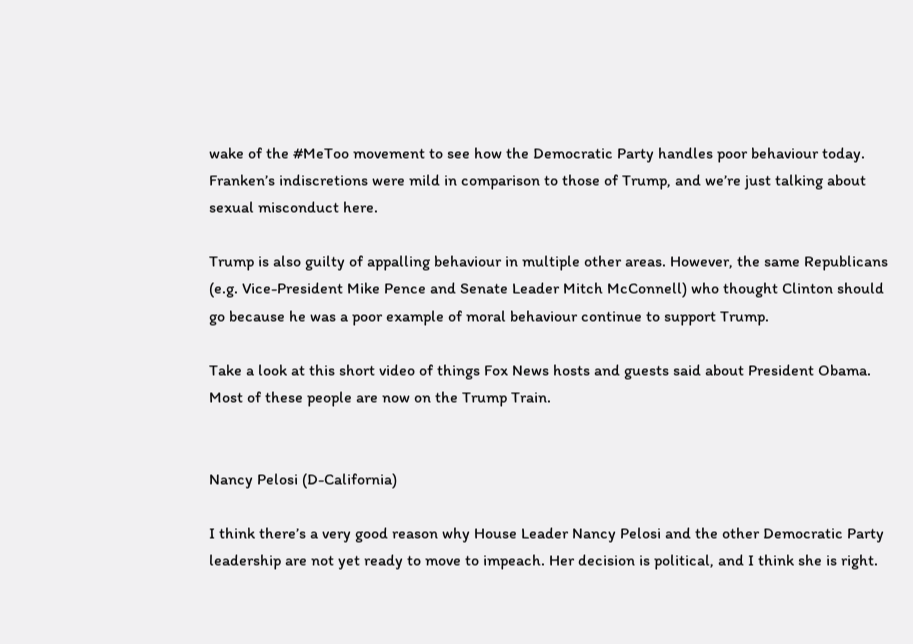wake of the #MeToo movement to see how the Democratic Party handles poor behaviour today. Franken’s indiscretions were mild in comparison to those of Trump, and we’re just talking about sexual misconduct here.

Trump is also guilty of appalling behaviour in multiple other areas. However, the same Republicans (e.g. Vice-President Mike Pence and Senate Leader Mitch McConnell) who thought Clinton should go because he was a poor example of moral behaviour continue to support Trump.

Take a look at this short video of things Fox News hosts and guests said about President Obama. Most of these people are now on the Trump Train.


Nancy Pelosi (D-California)

I think there’s a very good reason why House Leader Nancy Pelosi and the other Democratic Party leadership are not yet ready to move to impeach. Her decision is political, and I think she is right.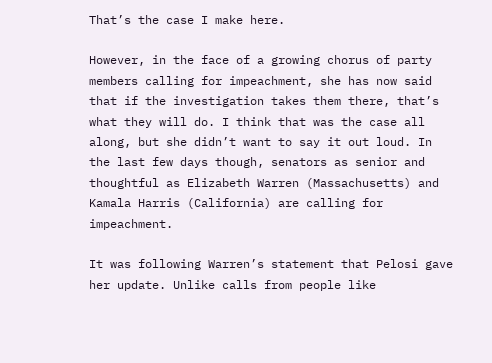That’s the case I make here.

However, in the face of a growing chorus of party members calling for impeachment, she has now said that if the investigation takes them there, that’s what they will do. I think that was the case all along, but she didn’t want to say it out loud. In the last few days though, senators as senior and thoughtful as Elizabeth Warren (Massachusetts) and Kamala Harris (California) are calling for impeachment.

It was following Warren’s statement that Pelosi gave her update. Unlike calls from people like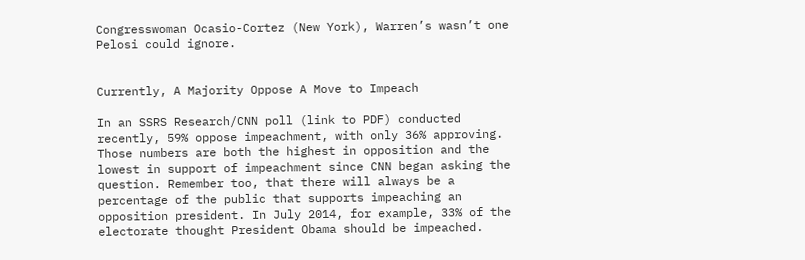Congresswoman Ocasio-Cortez (New York), Warren’s wasn’t one Pelosi could ignore.


Currently, A Majority Oppose A Move to Impeach

In an SSRS Research/CNN poll (link to PDF) conducted recently, 59% oppose impeachment, with only 36% approving. Those numbers are both the highest in opposition and the lowest in support of impeachment since CNN began asking the question. Remember too, that there will always be a percentage of the public that supports impeaching an opposition president. In July 2014, for example, 33% of the electorate thought President Obama should be impeached.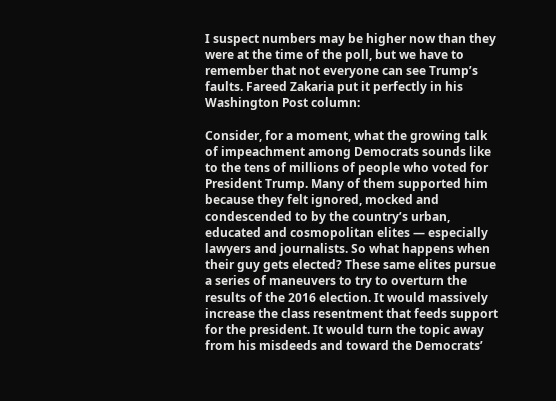I suspect numbers may be higher now than they were at the time of the poll, but we have to remember that not everyone can see Trump’s faults. Fareed Zakaria put it perfectly in his Washington Post column:

Consider, for a moment, what the growing talk of impeachment among Democrats sounds like to the tens of millions of people who voted for President Trump. Many of them supported him because they felt ignored, mocked and condescended to by the country’s urban, educated and cosmopolitan elites — especially lawyers and journalists. So what happens when their guy gets elected? These same elites pursue a series of maneuvers to try to overturn the results of the 2016 election. It would massively increase the class resentment that feeds support for the president. It would turn the topic away from his misdeeds and toward the Democrats’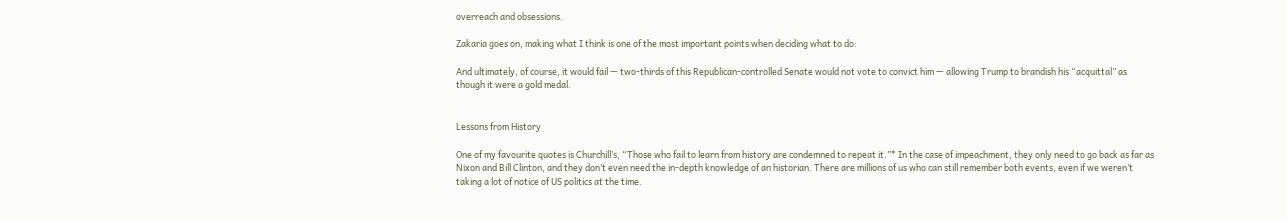overreach and obsessions.

Zakaria goes on, making what I think is one of the most important points when deciding what to do:

And ultimately, of course, it would fail — two-thirds of this Republican-controlled Senate would not vote to convict him — allowing Trump to brandish his “acquittal” as though it were a gold medal.


Lessons from History

One of my favourite quotes is Churchill’s, “Those who fail to learn from history are condemned to repeat it.”* In the case of impeachment, they only need to go back as far as Nixon and Bill Clinton, and they don’t even need the in-depth knowledge of an historian. There are millions of us who can still remember both events, even if we weren’t taking a lot of notice of US politics at the time.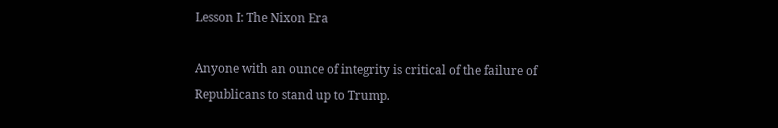Lesson I: The Nixon Era

Anyone with an ounce of integrity is critical of the failure of Republicans to stand up to Trump.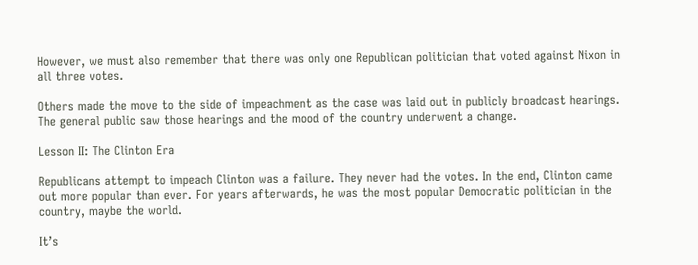However, we must also remember that there was only one Republican politician that voted against Nixon in all three votes.

Others made the move to the side of impeachment as the case was laid out in publicly broadcast hearings. The general public saw those hearings and the mood of the country underwent a change.

Lesson II: The Clinton Era

Republicans attempt to impeach Clinton was a failure. They never had the votes. In the end, Clinton came out more popular than ever. For years afterwards, he was the most popular Democratic politician in the country, maybe the world.

It’s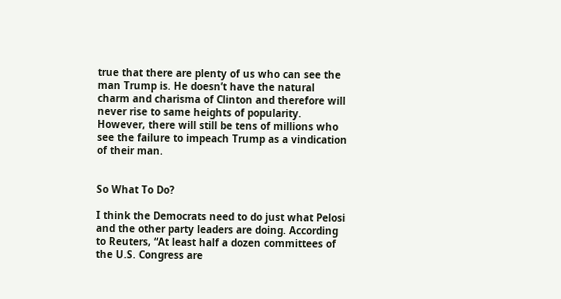true that there are plenty of us who can see the man Trump is. He doesn’t have the natural charm and charisma of Clinton and therefore will never rise to same heights of popularity. However, there will still be tens of millions who see the failure to impeach Trump as a vindication of their man.


So What To Do?

I think the Democrats need to do just what Pelosi and the other party leaders are doing. According to Reuters, “At least half a dozen committees of the U.S. Congress are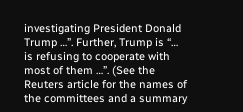investigating President Donald Trump …”. Further, Trump is “… is refusing to cooperate with most of them …”. (See the Reuters article for the names of the committees and a summary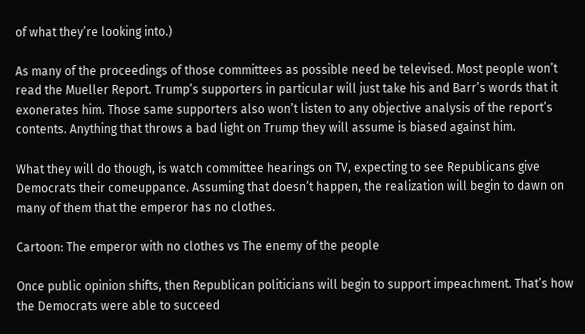of what they’re looking into.)

As many of the proceedings of those committees as possible need be televised. Most people won’t read the Mueller Report. Trump’s supporters in particular will just take his and Barr’s words that it exonerates him. Those same supporters also won’t listen to any objective analysis of the report’s contents. Anything that throws a bad light on Trump they will assume is biased against him.

What they will do though, is watch committee hearings on TV, expecting to see Republicans give Democrats their comeuppance. Assuming that doesn’t happen, the realization will begin to dawn on many of them that the emperor has no clothes.

Cartoon: The emperor with no clothes vs The enemy of the people

Once public opinion shifts, then Republican politicians will begin to support impeachment. That’s how the Democrats were able to succeed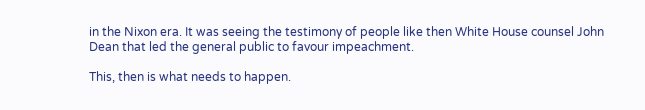in the Nixon era. It was seeing the testimony of people like then White House counsel John Dean that led the general public to favour impeachment.

This, then is what needs to happen.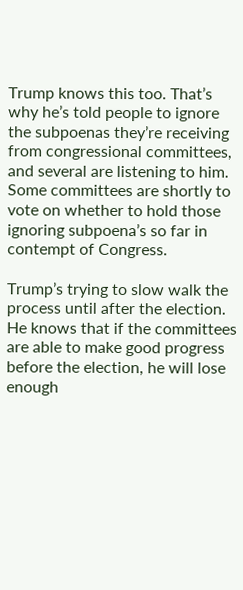Trump knows this too. That’s why he’s told people to ignore the subpoenas they’re receiving from congressional committees, and several are listening to him. Some committees are shortly to vote on whether to hold those ignoring subpoena’s so far in contempt of Congress.

Trump’s trying to slow walk the process until after the election. He knows that if the committees are able to make good progress before the election, he will lose enough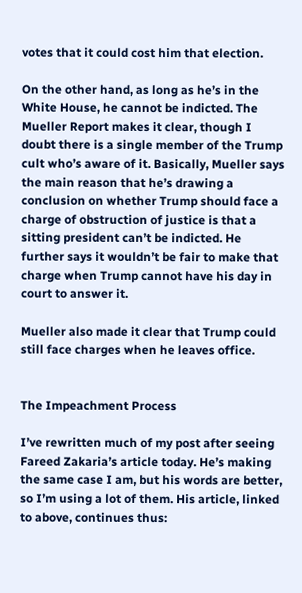votes that it could cost him that election.

On the other hand, as long as he’s in the White House, he cannot be indicted. The Mueller Report makes it clear, though I doubt there is a single member of the Trump cult who’s aware of it. Basically, Mueller says the main reason that he’s drawing a conclusion on whether Trump should face a charge of obstruction of justice is that a sitting president can’t be indicted. He further says it wouldn’t be fair to make that charge when Trump cannot have his day in court to answer it.

Mueller also made it clear that Trump could still face charges when he leaves office.


The Impeachment Process

I’ve rewritten much of my post after seeing Fareed Zakaria’s article today. He’s making the same case I am, but his words are better, so I’m using a lot of them. His article, linked to above, continues thus: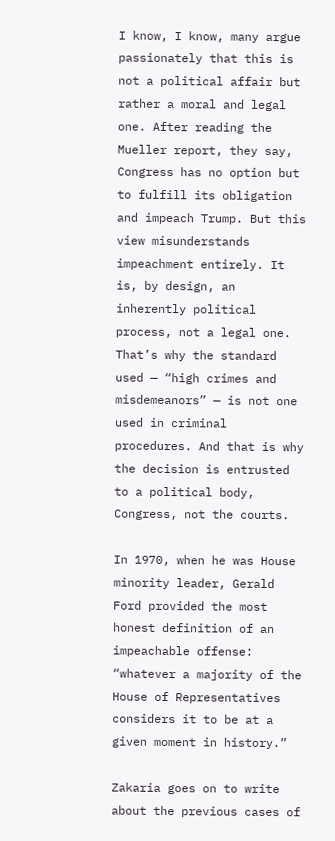I know, I know, many argue passionately that this is not a political affair but rather a moral and legal one. After reading the Mueller report, they say, Congress has no option but to fulfill its obligation and impeach Trump. But this view misunderstands impeachment entirely. It is, by design, an inherently political process, not a legal one. That’s why the standard used — “high crimes and misdemeanors” — is not one used in criminal procedures. And that is why the decision is entrusted to a political body, Congress, not the courts.

In 1970, when he was House minority leader, Gerald Ford provided the most honest definition of an impeachable offense: “whatever a majority of the House of Representatives considers it to be at a given moment in history.”

Zakaria goes on to write about the previous cases of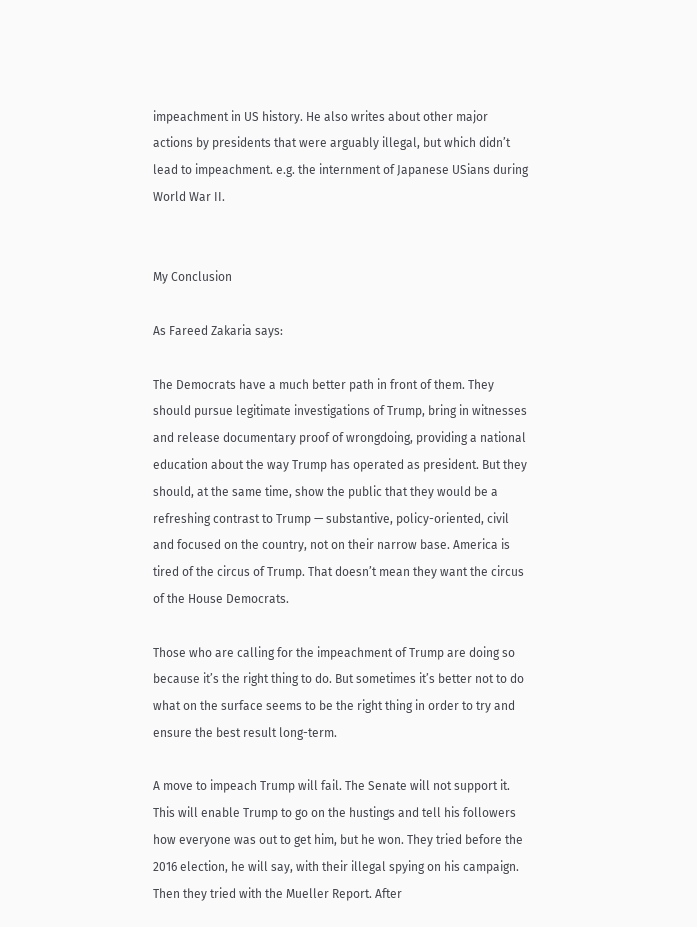impeachment in US history. He also writes about other major actions by presidents that were arguably illegal, but which didn’t lead to impeachment. e.g. the internment of Japanese USians during World War II.


My Conclusion

As Fareed Zakaria says:

The Democrats have a much better path in front of them. They should pursue legitimate investigations of Trump, bring in witnesses and release documentary proof of wrongdoing, providing a national education about the way Trump has operated as president. But they should, at the same time, show the public that they would be a refreshing contrast to Trump — substantive, policy-oriented, civil and focused on the country, not on their narrow base. America is tired of the circus of Trump. That doesn’t mean they want the circus of the House Democrats.

Those who are calling for the impeachment of Trump are doing so because it’s the right thing to do. But sometimes it’s better not to do what on the surface seems to be the right thing in order to try and ensure the best result long-term.

A move to impeach Trump will fail. The Senate will not support it. This will enable Trump to go on the hustings and tell his followers how everyone was out to get him, but he won. They tried before the 2016 election, he will say, with their illegal spying on his campaign. Then they tried with the Mueller Report. After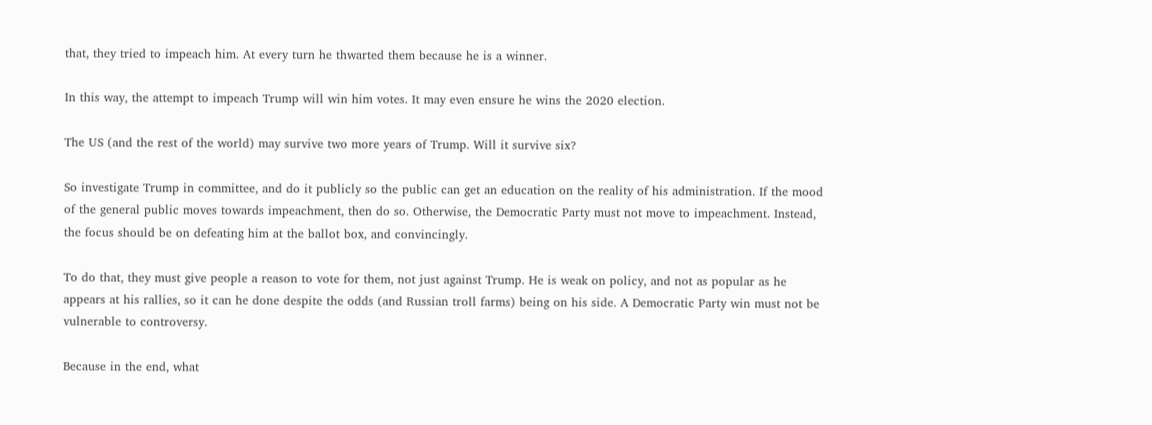that, they tried to impeach him. At every turn he thwarted them because he is a winner.

In this way, the attempt to impeach Trump will win him votes. It may even ensure he wins the 2020 election.

The US (and the rest of the world) may survive two more years of Trump. Will it survive six?

So investigate Trump in committee, and do it publicly so the public can get an education on the reality of his administration. If the mood of the general public moves towards impeachment, then do so. Otherwise, the Democratic Party must not move to impeachment. Instead, the focus should be on defeating him at the ballot box, and convincingly.

To do that, they must give people a reason to vote for them, not just against Trump. He is weak on policy, and not as popular as he appears at his rallies, so it can he done despite the odds (and Russian troll farms) being on his side. A Democratic Party win must not be vulnerable to controversy.

Because in the end, what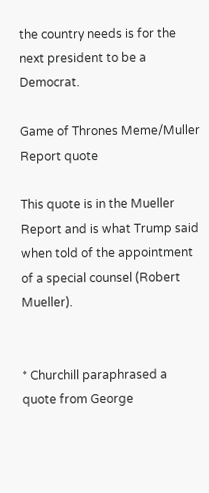the country needs is for the next president to be a Democrat.

Game of Thrones Meme/Muller Report quote

This quote is in the Mueller Report and is what Trump said when told of the appointment of a special counsel (Robert Mueller).


* Churchill paraphrased a quote from George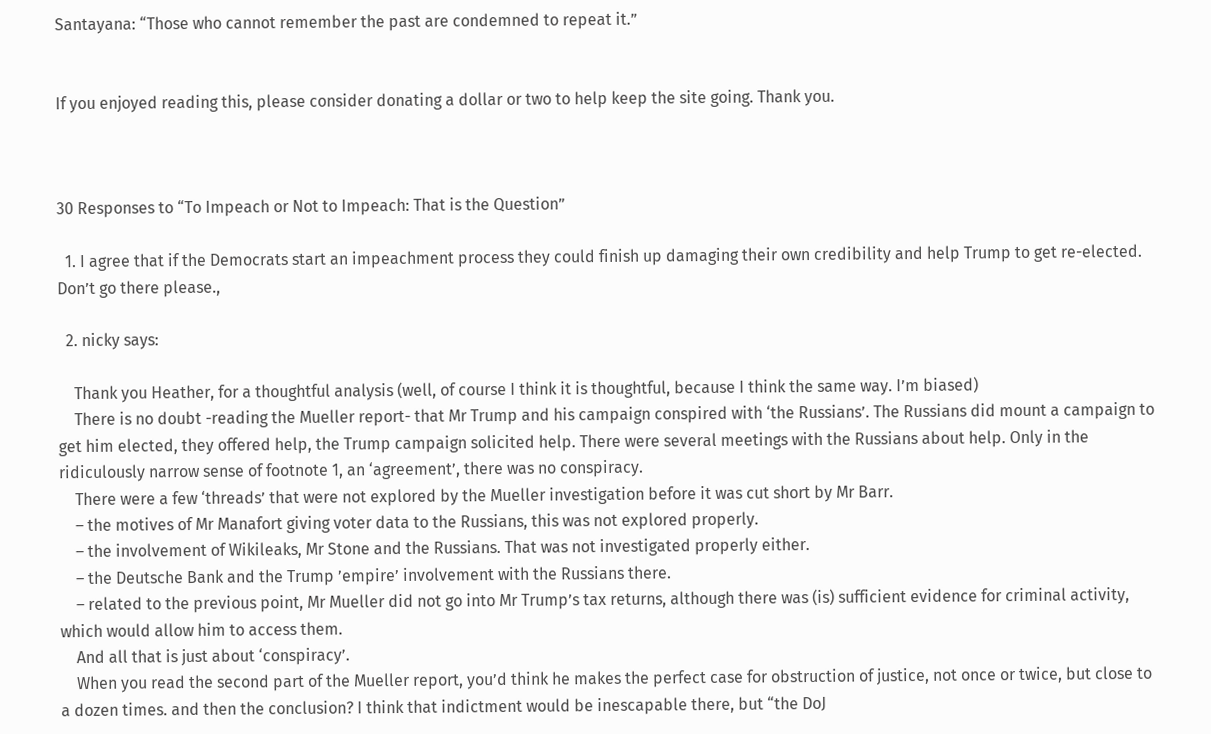Santayana: “Those who cannot remember the past are condemned to repeat it.”


If you enjoyed reading this, please consider donating a dollar or two to help keep the site going. Thank you.



30 Responses to “To Impeach or Not to Impeach: That is the Question”

  1. I agree that if the Democrats start an impeachment process they could finish up damaging their own credibility and help Trump to get re-elected. Don’t go there please.,

  2. nicky says:

    Thank you Heather, for a thoughtful analysis (well, of course I think it is thoughtful, because I think the same way. I’m biased)
    There is no doubt -reading the Mueller report- that Mr Trump and his campaign conspired with ‘the Russians’. The Russians did mount a campaign to get him elected, they offered help, the Trump campaign solicited help. There were several meetings with the Russians about help. Only in the ridiculously narrow sense of footnote 1, an ‘agreement’, there was no conspiracy.
    There were a few ‘threads’ that were not explored by the Mueller investigation before it was cut short by Mr Barr.
    – the motives of Mr Manafort giving voter data to the Russians, this was not explored properly.
    – the involvement of Wikileaks, Mr Stone and the Russians. That was not investigated properly either.
    – the Deutsche Bank and the Trump ’empire’ involvement with the Russians there.
    – related to the previous point, Mr Mueller did not go into Mr Trump’s tax returns, although there was (is) sufficient evidence for criminal activity, which would allow him to access them.
    And all that is just about ‘conspiracy’.
    When you read the second part of the Mueller report, you’d think he makes the perfect case for obstruction of justice, not once or twice, but close to a dozen times. and then the conclusion? I think that indictment would be inescapable there, but “the DoJ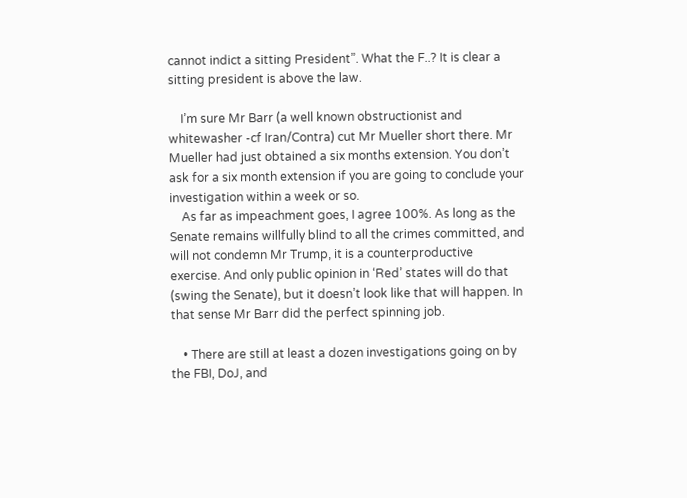cannot indict a sitting President”. What the F..? It is clear a sitting president is above the law.

    I’m sure Mr Barr (a well known obstructionist and whitewasher -cf Iran/Contra) cut Mr Mueller short there. Mr Mueller had just obtained a six months extension. You don’t ask for a six month extension if you are going to conclude your investigation within a week or so.
    As far as impeachment goes, I agree 100%. As long as the Senate remains willfully blind to all the crimes committed, and will not condemn Mr Trump, it is a counterproductive exercise. And only public opinion in ‘Red’ states will do that (swing the Senate), but it doesn’t look like that will happen. In that sense Mr Barr did the perfect spinning job.

    • There are still at least a dozen investigations going on by the FBI, DoJ, and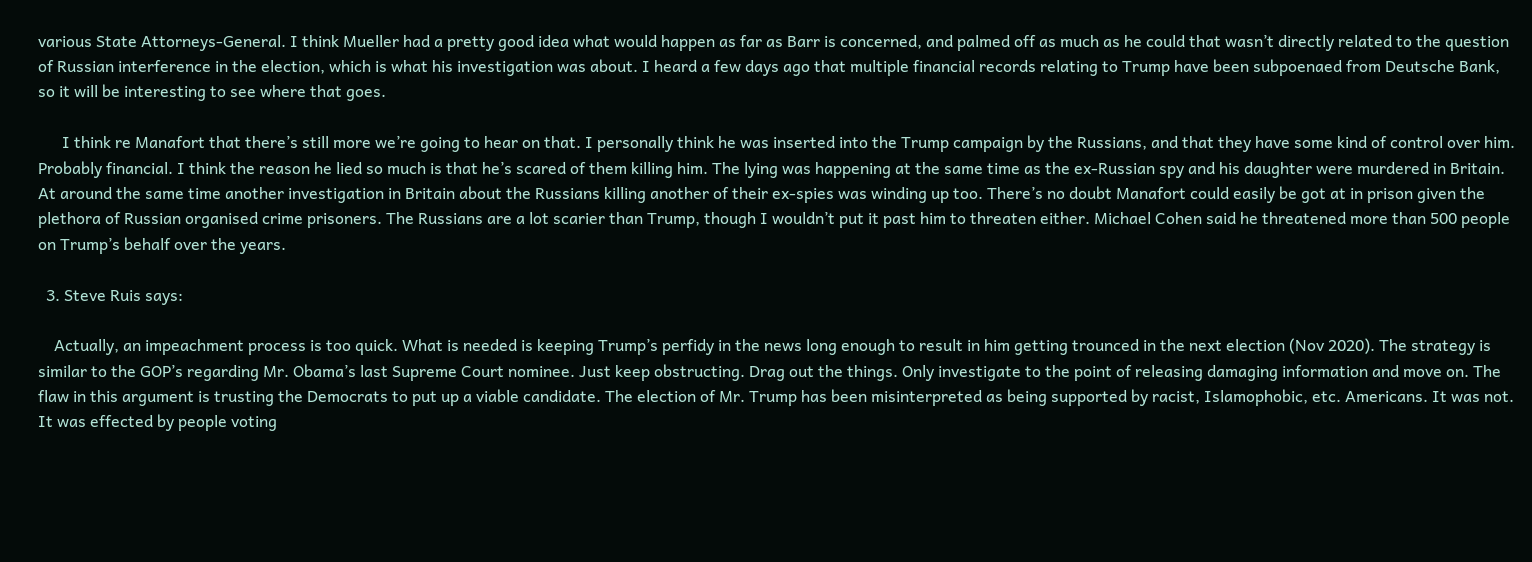various State Attorneys-General. I think Mueller had a pretty good idea what would happen as far as Barr is concerned, and palmed off as much as he could that wasn’t directly related to the question of Russian interference in the election, which is what his investigation was about. I heard a few days ago that multiple financial records relating to Trump have been subpoenaed from Deutsche Bank, so it will be interesting to see where that goes.

      I think re Manafort that there’s still more we’re going to hear on that. I personally think he was inserted into the Trump campaign by the Russians, and that they have some kind of control over him. Probably financial. I think the reason he lied so much is that he’s scared of them killing him. The lying was happening at the same time as the ex-Russian spy and his daughter were murdered in Britain. At around the same time another investigation in Britain about the Russians killing another of their ex-spies was winding up too. There’s no doubt Manafort could easily be got at in prison given the plethora of Russian organised crime prisoners. The Russians are a lot scarier than Trump, though I wouldn’t put it past him to threaten either. Michael Cohen said he threatened more than 500 people on Trump’s behalf over the years.

  3. Steve Ruis says:

    Actually, an impeachment process is too quick. What is needed is keeping Trump’s perfidy in the news long enough to result in him getting trounced in the next election (Nov 2020). The strategy is similar to the GOP’s regarding Mr. Obama’s last Supreme Court nominee. Just keep obstructing. Drag out the things. Only investigate to the point of releasing damaging information and move on. The flaw in this argument is trusting the Democrats to put up a viable candidate. The election of Mr. Trump has been misinterpreted as being supported by racist, Islamophobic, etc. Americans. It was not. It was effected by people voting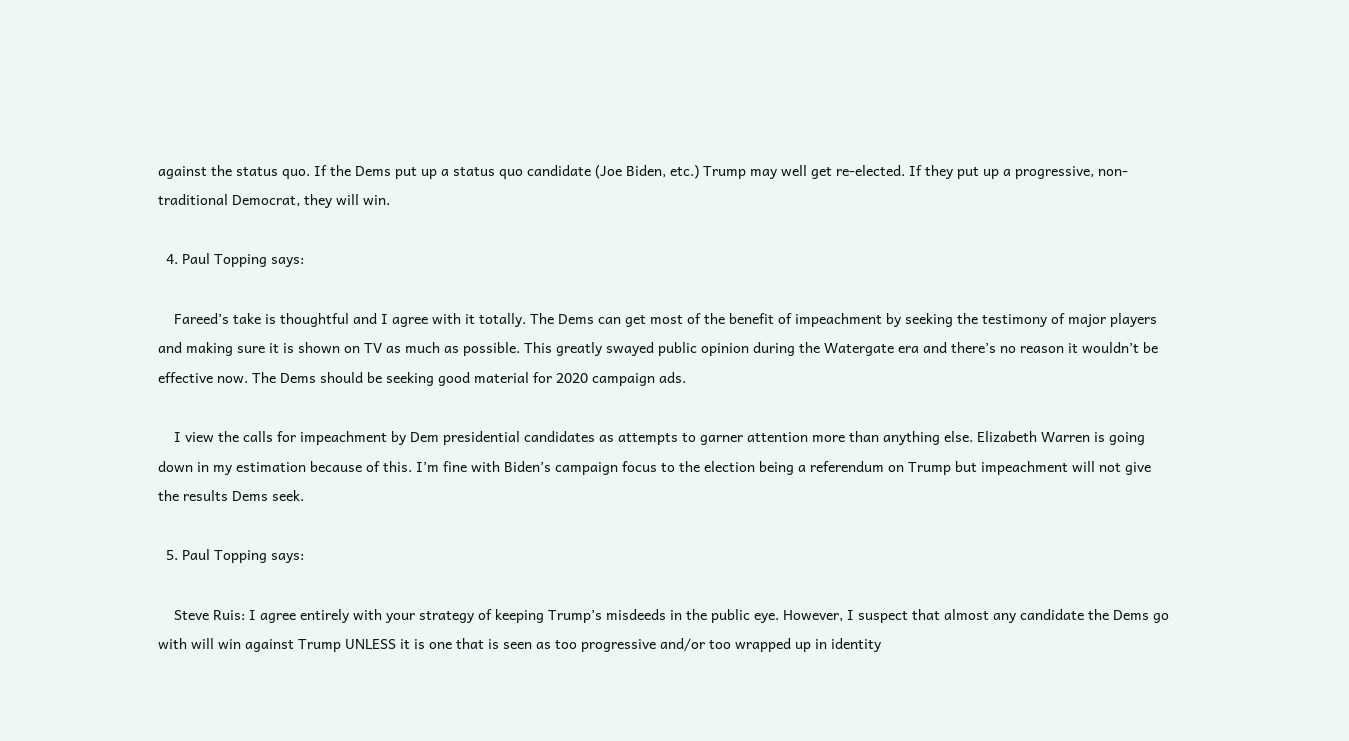against the status quo. If the Dems put up a status quo candidate (Joe Biden, etc.) Trump may well get re-elected. If they put up a progressive, non-traditional Democrat, they will win.

  4. Paul Topping says:

    Fareed’s take is thoughtful and I agree with it totally. The Dems can get most of the benefit of impeachment by seeking the testimony of major players and making sure it is shown on TV as much as possible. This greatly swayed public opinion during the Watergate era and there’s no reason it wouldn’t be effective now. The Dems should be seeking good material for 2020 campaign ads.

    I view the calls for impeachment by Dem presidential candidates as attempts to garner attention more than anything else. Elizabeth Warren is going down in my estimation because of this. I’m fine with Biden’s campaign focus to the election being a referendum on Trump but impeachment will not give the results Dems seek.

  5. Paul Topping says:

    Steve Ruis: I agree entirely with your strategy of keeping Trump’s misdeeds in the public eye. However, I suspect that almost any candidate the Dems go with will win against Trump UNLESS it is one that is seen as too progressive and/or too wrapped up in identity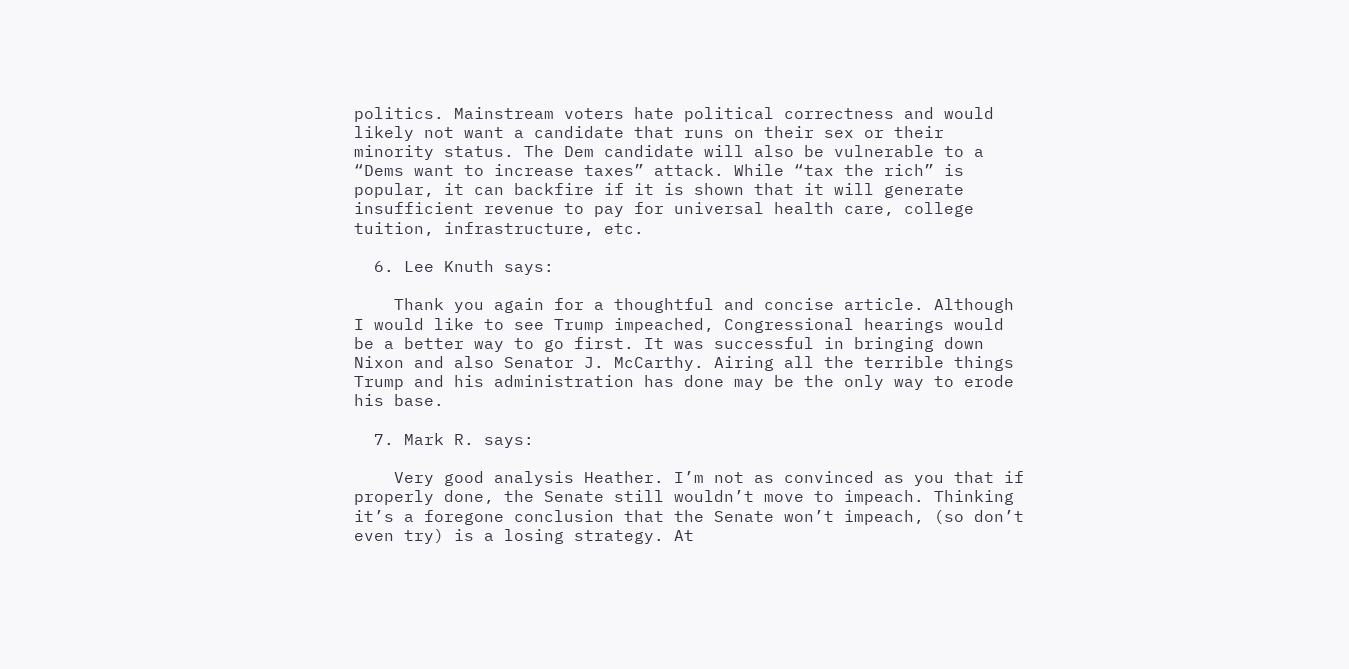politics. Mainstream voters hate political correctness and would likely not want a candidate that runs on their sex or their minority status. The Dem candidate will also be vulnerable to a “Dems want to increase taxes” attack. While “tax the rich” is popular, it can backfire if it is shown that it will generate insufficient revenue to pay for universal health care, college tuition, infrastructure, etc.

  6. Lee Knuth says:

    Thank you again for a thoughtful and concise article. Although I would like to see Trump impeached, Congressional hearings would be a better way to go first. It was successful in bringing down Nixon and also Senator J. McCarthy. Airing all the terrible things Trump and his administration has done may be the only way to erode his base.

  7. Mark R. says:

    Very good analysis Heather. I’m not as convinced as you that if properly done, the Senate still wouldn’t move to impeach. Thinking it’s a foregone conclusion that the Senate won’t impeach, (so don’t even try) is a losing strategy. At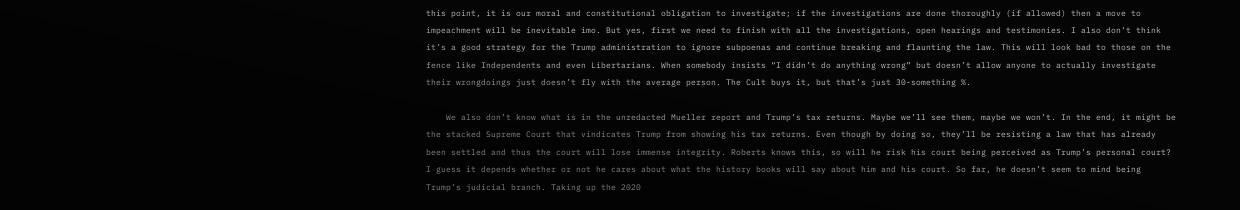this point, it is our moral and constitutional obligation to investigate; if the investigations are done thoroughly (if allowed) then a move to impeachment will be inevitable imo. But yes, first we need to finish with all the investigations, open hearings and testimonies. I also don’t think it’s a good strategy for the Trump administration to ignore subpoenas and continue breaking and flaunting the law. This will look bad to those on the fence like Independents and even Libertarians. When somebody insists “I didn’t do anything wrong” but doesn’t allow anyone to actually investigate their wrongdoings just doesn’t fly with the average person. The Cult buys it, but that’s just 30-something %.

    We also don’t know what is in the unredacted Mueller report and Trump’s tax returns. Maybe we’ll see them, maybe we won’t. In the end, it might be the stacked Supreme Court that vindicates Trump from showing his tax returns. Even though by doing so, they’ll be resisting a law that has already been settled and thus the court will lose immense integrity. Roberts knows this, so will he risk his court being perceived as Trump’s personal court? I guess it depends whether or not he cares about what the history books will say about him and his court. So far, he doesn’t seem to mind being Trump’s judicial branch. Taking up the 2020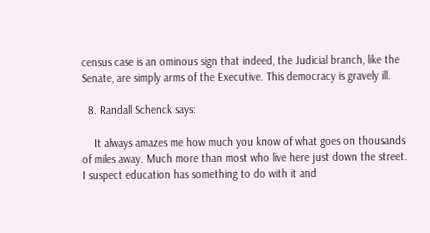census case is an ominous sign that indeed, the Judicial branch, like the Senate, are simply arms of the Executive. This democracy is gravely ill.

  8. Randall Schenck says:

    It always amazes me how much you know of what goes on thousands of miles away. Much more than most who live here just down the street. I suspect education has something to do with it and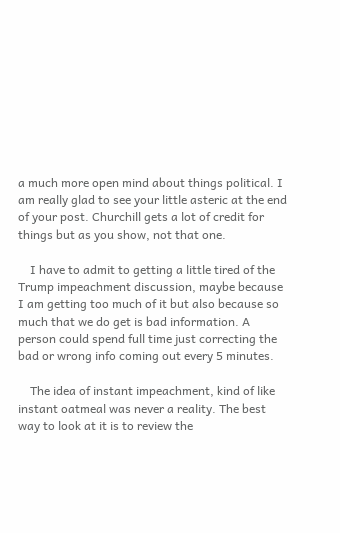a much more open mind about things political. I am really glad to see your little asteric at the end of your post. Churchill gets a lot of credit for things but as you show, not that one.

    I have to admit to getting a little tired of the Trump impeachment discussion, maybe because I am getting too much of it but also because so much that we do get is bad information. A person could spend full time just correcting the bad or wrong info coming out every 5 minutes.

    The idea of instant impeachment, kind of like instant oatmeal was never a reality. The best way to look at it is to review the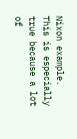Nixon example. This is especially true because a lot of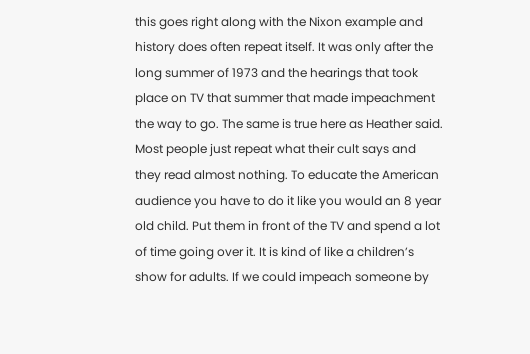this goes right along with the Nixon example and history does often repeat itself. It was only after the long summer of 1973 and the hearings that took place on TV that summer that made impeachment the way to go. The same is true here as Heather said. Most people just repeat what their cult says and they read almost nothing. To educate the American audience you have to do it like you would an 8 year old child. Put them in front of the TV and spend a lot of time going over it. It is kind of like a children’s show for adults. If we could impeach someone by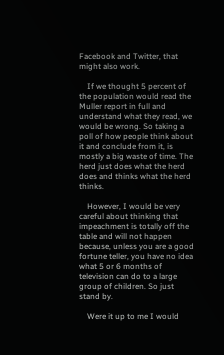Facebook and Twitter, that might also work.

    If we thought 5 percent of the population would read the Muller report in full and understand what they read, we would be wrong. So taking a poll of how people think about it and conclude from it, is mostly a big waste of time. The herd just does what the herd does and thinks what the herd thinks.

    However, I would be very careful about thinking that impeachment is totally off the table and will not happen because, unless you are a good fortune teller, you have no idea what 5 or 6 months of television can do to a large group of children. So just stand by.

    Were it up to me I would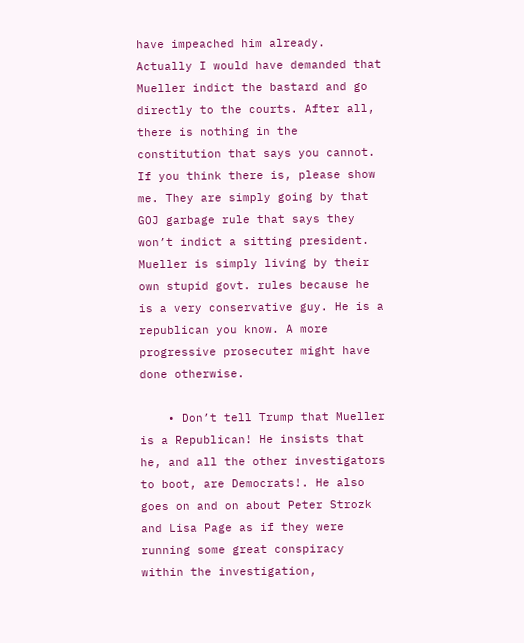have impeached him already. Actually I would have demanded that Mueller indict the bastard and go directly to the courts. After all, there is nothing in the constitution that says you cannot. If you think there is, please show me. They are simply going by that GOJ garbage rule that says they won’t indict a sitting president. Mueller is simply living by their own stupid govt. rules because he is a very conservative guy. He is a republican you know. A more progressive prosecuter might have done otherwise.

    • Don’t tell Trump that Mueller is a Republican! He insists that he, and all the other investigators to boot, are Democrats!. He also goes on and on about Peter Strozk and Lisa Page as if they were running some great conspiracy within the investigation,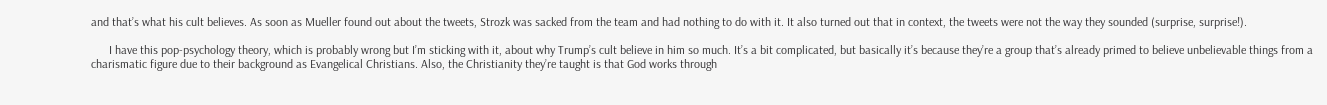and that’s what his cult believes. As soon as Mueller found out about the tweets, Strozk was sacked from the team and had nothing to do with it. It also turned out that in context, the tweets were not the way they sounded (surprise, surprise!).

      I have this pop-psychology theory, which is probably wrong but I’m sticking with it, about why Trump’s cult believe in him so much. It’s a bit complicated, but basically it’s because they’re a group that’s already primed to believe unbelievable things from a charismatic figure due to their background as Evangelical Christians. Also, the Christianity they’re taught is that God works through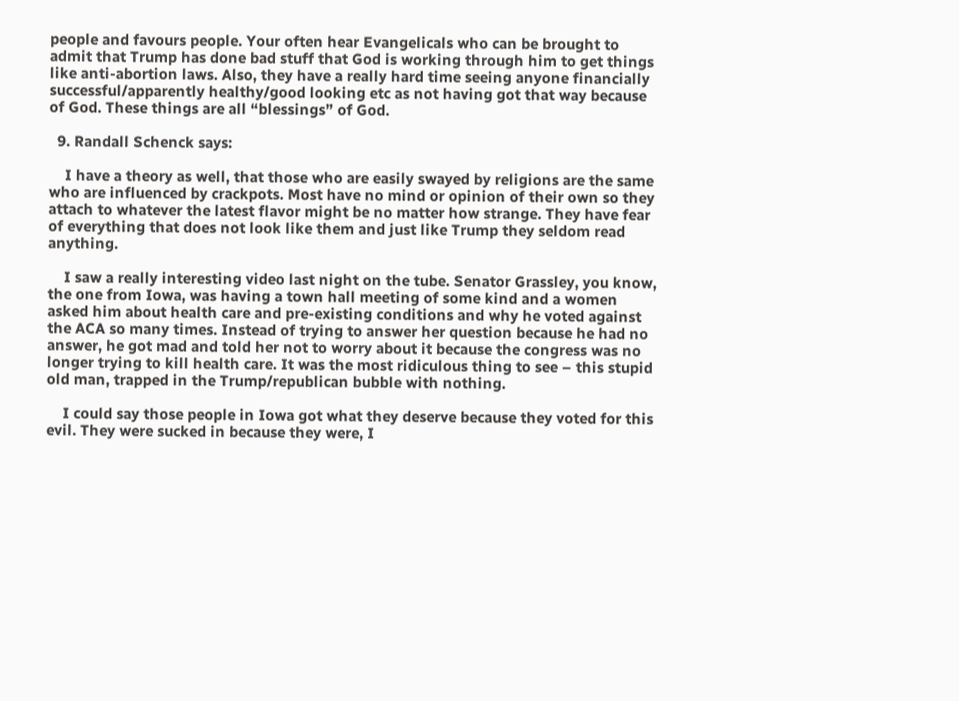people and favours people. Your often hear Evangelicals who can be brought to admit that Trump has done bad stuff that God is working through him to get things like anti-abortion laws. Also, they have a really hard time seeing anyone financially successful/apparently healthy/good looking etc as not having got that way because of God. These things are all “blessings” of God.

  9. Randall Schenck says:

    I have a theory as well, that those who are easily swayed by religions are the same who are influenced by crackpots. Most have no mind or opinion of their own so they attach to whatever the latest flavor might be no matter how strange. They have fear of everything that does not look like them and just like Trump they seldom read anything.

    I saw a really interesting video last night on the tube. Senator Grassley, you know, the one from Iowa, was having a town hall meeting of some kind and a women asked him about health care and pre-existing conditions and why he voted against the ACA so many times. Instead of trying to answer her question because he had no answer, he got mad and told her not to worry about it because the congress was no longer trying to kill health care. It was the most ridiculous thing to see – this stupid old man, trapped in the Trump/republican bubble with nothing.

    I could say those people in Iowa got what they deserve because they voted for this evil. They were sucked in because they were, I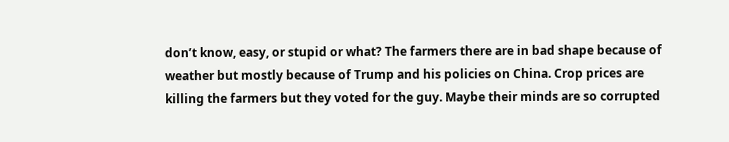don’t know, easy, or stupid or what? The farmers there are in bad shape because of weather but mostly because of Trump and his policies on China. Crop prices are killing the farmers but they voted for the guy. Maybe their minds are so corrupted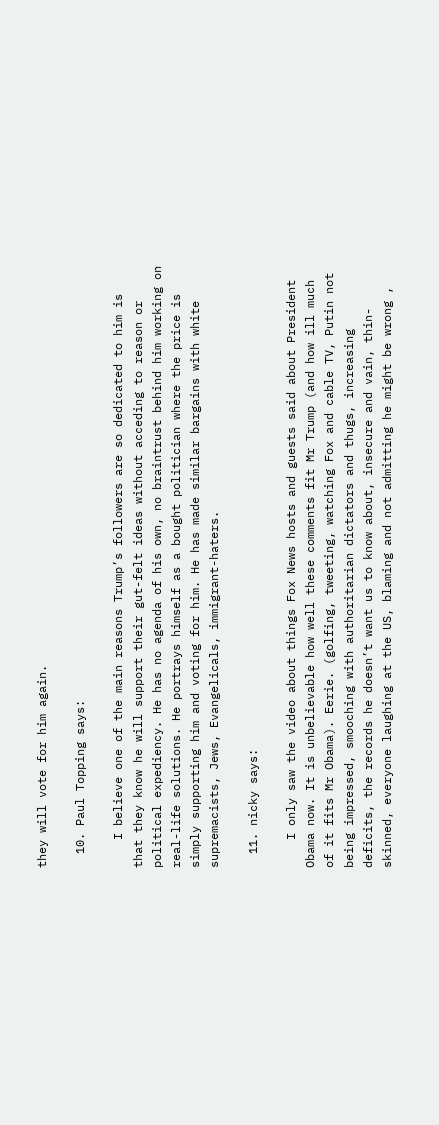they will vote for him again.

  10. Paul Topping says:

    I believe one of the main reasons Trump’s followers are so dedicated to him is that they know he will support their gut-felt ideas without acceding to reason or political expediency. He has no agenda of his own, no braintrust behind him working on real-life solutions. He portrays himself as a bought politician where the price is simply supporting him and voting for him. He has made similar bargains with white supremacists, Jews, Evangelicals, immigrant-haters.

  11. nicky says:

    I only saw the video about things Fox News hosts and guests said about President Obama now. It is unbelievable how well these comments fit Mr Trump (and how ill much of it fits Mr Obama). Eerie. (golfing, tweeting, watching Fox and cable TV, Putin not being impressed, smooching with authoritarian dictators and thugs, increasing deficits, the records he doesn’t want us to know about, insecure and vain, thin-skinned, everyone laughing at the US, blaming and not admitting he might be wrong ,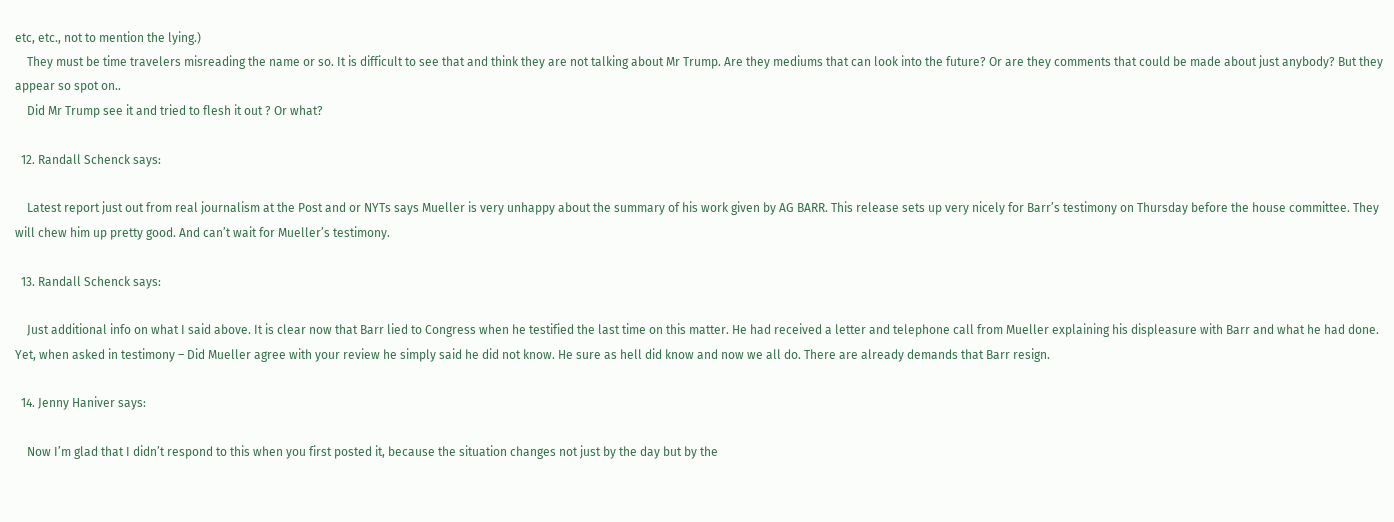etc, etc., not to mention the lying.)
    They must be time travelers misreading the name or so. It is difficult to see that and think they are not talking about Mr Trump. Are they mediums that can look into the future? Or are they comments that could be made about just anybody? But they appear so spot on..
    Did Mr Trump see it and tried to flesh it out ? Or what?

  12. Randall Schenck says:

    Latest report just out from real journalism at the Post and or NYTs says Mueller is very unhappy about the summary of his work given by AG BARR. This release sets up very nicely for Barr’s testimony on Thursday before the house committee. They will chew him up pretty good. And can’t wait for Mueller’s testimony.

  13. Randall Schenck says:

    Just additional info on what I said above. It is clear now that Barr lied to Congress when he testified the last time on this matter. He had received a letter and telephone call from Mueller explaining his displeasure with Barr and what he had done. Yet, when asked in testimony – Did Mueller agree with your review he simply said he did not know. He sure as hell did know and now we all do. There are already demands that Barr resign.

  14. Jenny Haniver says:

    Now I’m glad that I didn’t respond to this when you first posted it, because the situation changes not just by the day but by the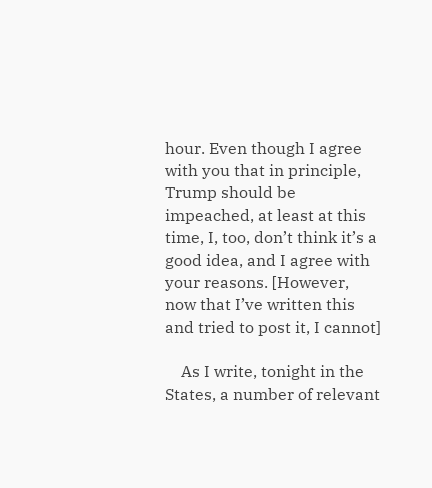hour. Even though I agree with you that in principle, Trump should be impeached, at least at this time, I, too, don’t think it’s a good idea, and I agree with your reasons. [However, now that I’ve written this and tried to post it, I cannot]

    As I write, tonight in the States, a number of relevant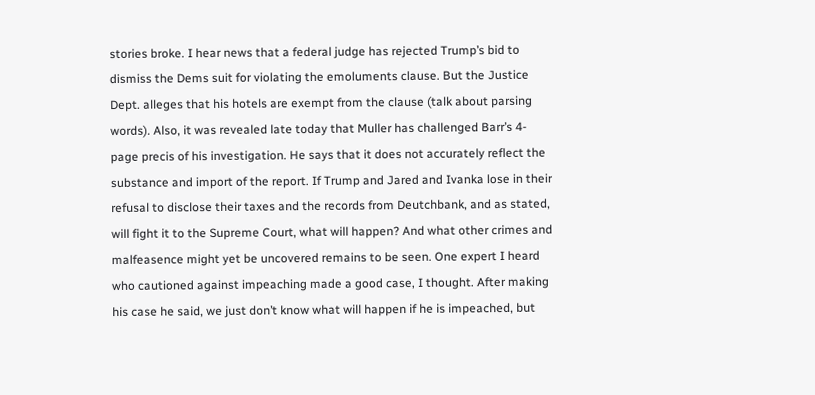stories broke. I hear news that a federal judge has rejected Trump’s bid to dismiss the Dems suit for violating the emoluments clause. But the Justice Dept. alleges that his hotels are exempt from the clause (talk about parsing words). Also, it was revealed late today that Muller has challenged Barr’s 4-page precis of his investigation. He says that it does not accurately reflect the substance and import of the report. If Trump and Jared and Ivanka lose in their refusal to disclose their taxes and the records from Deutchbank, and as stated, will fight it to the Supreme Court, what will happen? And what other crimes and malfeasence might yet be uncovered remains to be seen. One expert I heard who cautioned against impeaching made a good case, I thought. After making his case he said, we just don’t know what will happen if he is impeached, but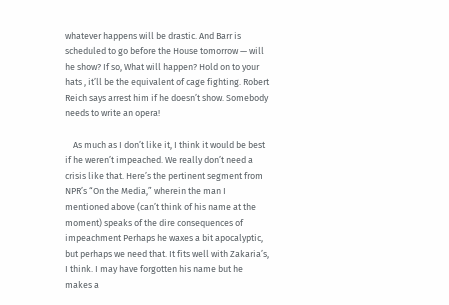whatever happens will be drastic. And Barr is scheduled to go before the House tomorrow — will he show? If so, What will happen? Hold on to your hats , it’ll be the equivalent of cage fighting. Robert Reich says arrest him if he doesn’t show. Somebody needs to write an opera!

    As much as I don’t like it, I think it would be best if he weren’t impeached. We really don’t need a crisis like that. Here’s the pertinent segment from NPR’s “On the Media,” wherein the man I mentioned above (can’t think of his name at the moment) speaks of the dire consequences of impeachment Perhaps he waxes a bit apocalyptic, but perhaps we need that. It fits well with Zakaria’s, I think. I may have forgotten his name but he makes a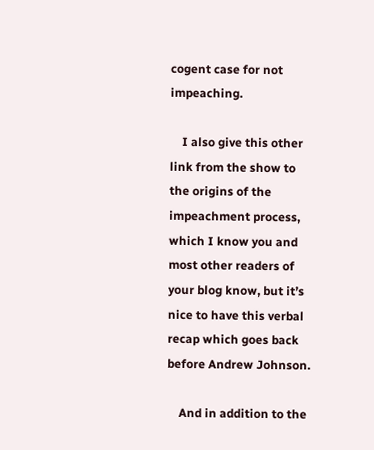cogent case for not impeaching.

    I also give this other link from the show to the origins of the impeachment process, which I know you and most other readers of your blog know, but it’s nice to have this verbal recap which goes back before Andrew Johnson.

    And in addition to the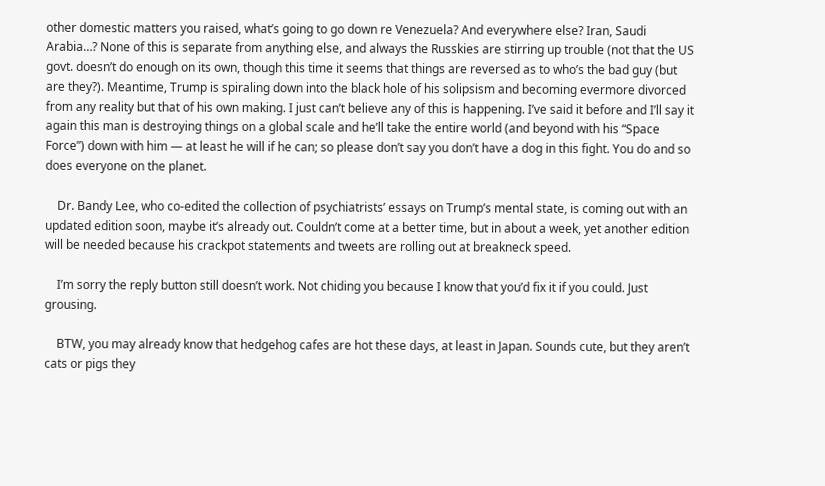other domestic matters you raised, what’s going to go down re Venezuela? And everywhere else? Iran, Saudi Arabia…? None of this is separate from anything else, and always the Russkies are stirring up trouble (not that the US govt. doesn’t do enough on its own, though this time it seems that things are reversed as to who’s the bad guy (but are they?). Meantime, Trump is spiraling down into the black hole of his solipsism and becoming evermore divorced from any reality but that of his own making. I just can’t believe any of this is happening. I’ve said it before and I’ll say it again this man is destroying things on a global scale and he’ll take the entire world (and beyond with his “Space Force”) down with him — at least he will if he can; so please don’t say you don’t have a dog in this fight. You do and so does everyone on the planet.

    Dr. Bandy Lee, who co-edited the collection of psychiatrists’ essays on Trump’s mental state, is coming out with an updated edition soon, maybe it’s already out. Couldn’t come at a better time, but in about a week, yet another edition will be needed because his crackpot statements and tweets are rolling out at breakneck speed.

    I’m sorry the reply button still doesn’t work. Not chiding you because I know that you’d fix it if you could. Just grousing.

    BTW, you may already know that hedgehog cafes are hot these days, at least in Japan. Sounds cute, but they aren’t cats or pigs they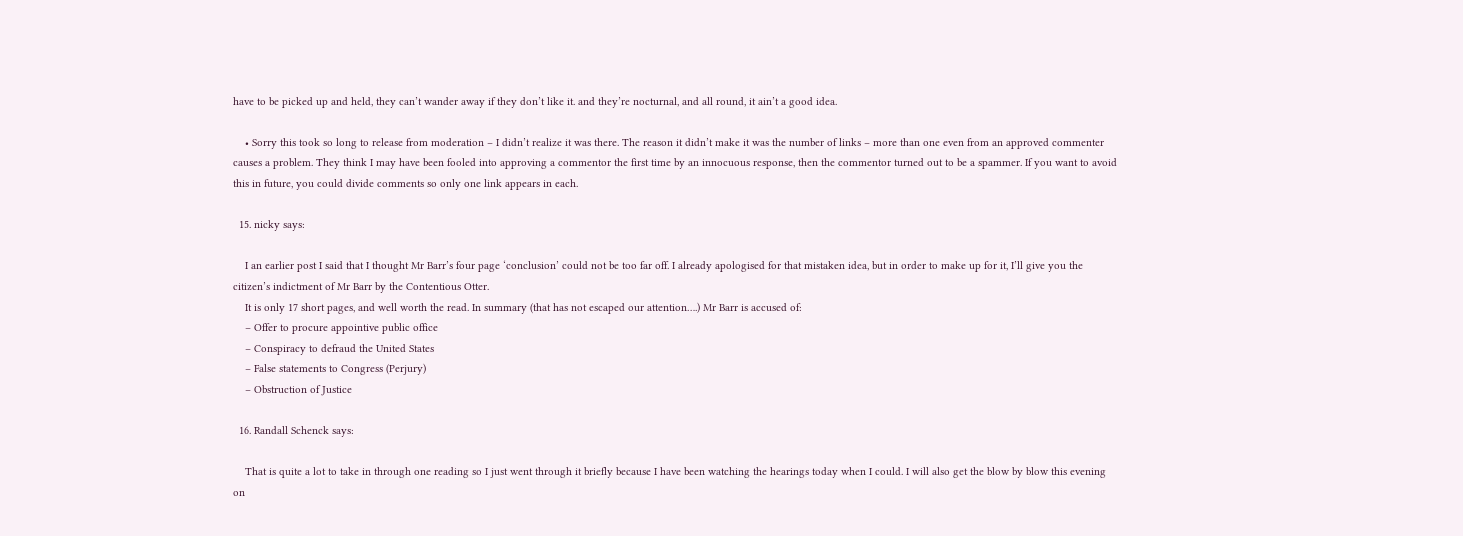have to be picked up and held, they can’t wander away if they don’t like it. and they’re nocturnal, and all round, it ain’t a good idea.

    • Sorry this took so long to release from moderation – I didn’t realize it was there. The reason it didn’t make it was the number of links – more than one even from an approved commenter causes a problem. They think I may have been fooled into approving a commentor the first time by an innocuous response, then the commentor turned out to be a spammer. If you want to avoid this in future, you could divide comments so only one link appears in each.

  15. nicky says:

    I an earlier post I said that I thought Mr Barr’s four page ‘conclusion’ could not be too far off. I already apologised for that mistaken idea, but in order to make up for it, I’ll give you the citizen’s indictment of Mr Barr by the Contentious Otter.
    It is only 17 short pages, and well worth the read. In summary (that has not escaped our attention….) Mr Barr is accused of:
    – Offer to procure appointive public office
    – Conspiracy to defraud the United States
    – False statements to Congress (Perjury)
    – Obstruction of Justice

  16. Randall Schenck says:

    That is quite a lot to take in through one reading so I just went through it briefly because I have been watching the hearings today when I could. I will also get the blow by blow this evening on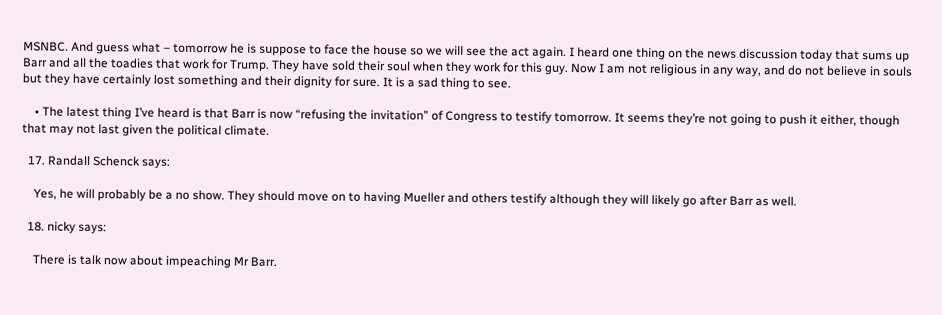MSNBC. And guess what – tomorrow he is suppose to face the house so we will see the act again. I heard one thing on the news discussion today that sums up Barr and all the toadies that work for Trump. They have sold their soul when they work for this guy. Now I am not religious in any way, and do not believe in souls but they have certainly lost something and their dignity for sure. It is a sad thing to see.

    • The latest thing I’ve heard is that Barr is now “refusing the invitation” of Congress to testify tomorrow. It seems they’re not going to push it either, though that may not last given the political climate.

  17. Randall Schenck says:

    Yes, he will probably be a no show. They should move on to having Mueller and others testify although they will likely go after Barr as well.

  18. nicky says:

    There is talk now about impeaching Mr Barr.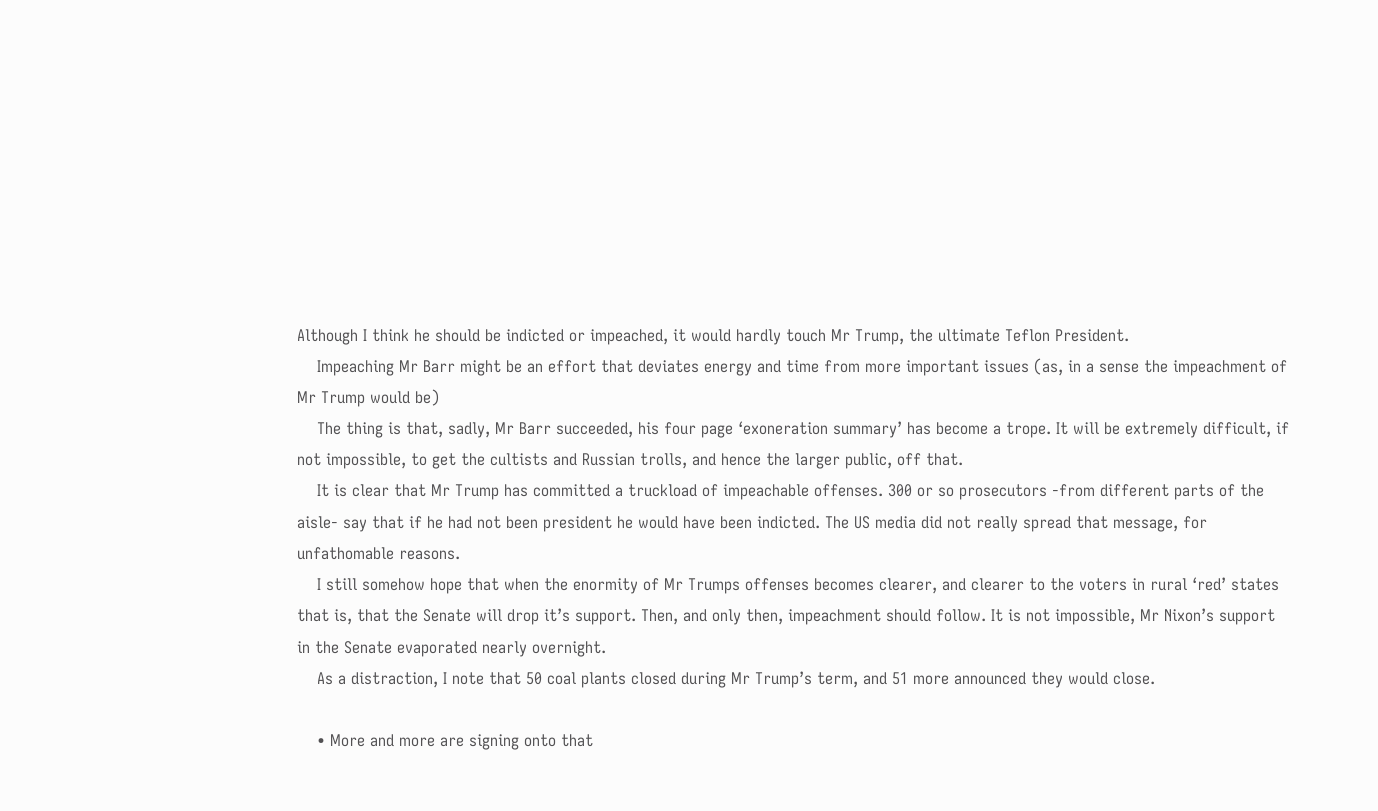Although I think he should be indicted or impeached, it would hardly touch Mr Trump, the ultimate Teflon President.
    Impeaching Mr Barr might be an effort that deviates energy and time from more important issues (as, in a sense the impeachment of Mr Trump would be)
    The thing is that, sadly, Mr Barr succeeded, his four page ‘exoneration summary’ has become a trope. It will be extremely difficult, if not impossible, to get the cultists and Russian trolls, and hence the larger public, off that.
    It is clear that Mr Trump has committed a truckload of impeachable offenses. 300 or so prosecutors -from different parts of the aisle- say that if he had not been president he would have been indicted. The US media did not really spread that message, for unfathomable reasons.
    I still somehow hope that when the enormity of Mr Trumps offenses becomes clearer, and clearer to the voters in rural ‘red’ states that is, that the Senate will drop it’s support. Then, and only then, impeachment should follow. It is not impossible, Mr Nixon’s support in the Senate evaporated nearly overnight.
    As a distraction, I note that 50 coal plants closed during Mr Trump’s term, and 51 more announced they would close.

    • More and more are signing onto that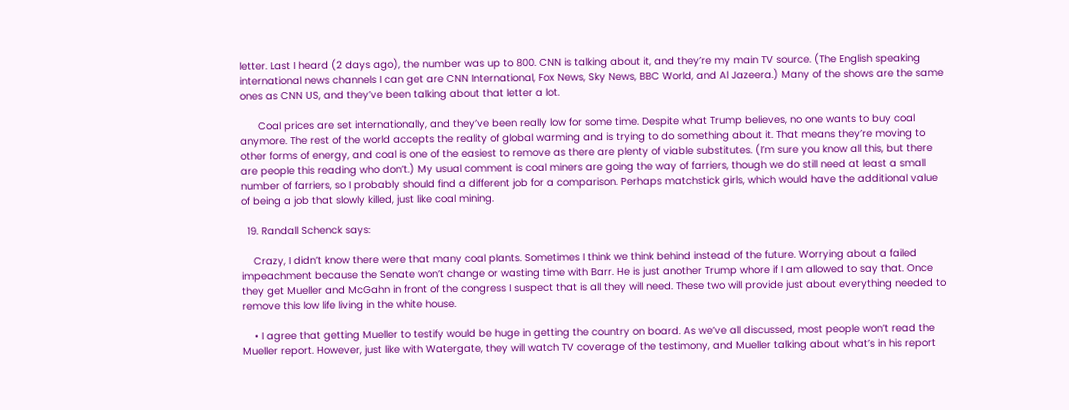letter. Last I heard (2 days ago), the number was up to 800. CNN is talking about it, and they’re my main TV source. (The English speaking international news channels I can get are CNN International, Fox News, Sky News, BBC World, and Al Jazeera.) Many of the shows are the same ones as CNN US, and they’ve been talking about that letter a lot.

      Coal prices are set internationally, and they’ve been really low for some time. Despite what Trump believes, no one wants to buy coal anymore. The rest of the world accepts the reality of global warming and is trying to do something about it. That means they’re moving to other forms of energy, and coal is one of the easiest to remove as there are plenty of viable substitutes. (I’m sure you know all this, but there are people this reading who don’t.) My usual comment is coal miners are going the way of farriers, though we do still need at least a small number of farriers, so I probably should find a different job for a comparison. Perhaps matchstick girls, which would have the additional value of being a job that slowly killed, just like coal mining.

  19. Randall Schenck says:

    Crazy, I didn’t know there were that many coal plants. Sometimes I think we think behind instead of the future. Worrying about a failed impeachment because the Senate won’t change or wasting time with Barr. He is just another Trump whore if I am allowed to say that. Once they get Mueller and McGahn in front of the congress I suspect that is all they will need. These two will provide just about everything needed to remove this low life living in the white house.

    • I agree that getting Mueller to testify would be huge in getting the country on board. As we’ve all discussed, most people won’t read the Mueller report. However, just like with Watergate, they will watch TV coverage of the testimony, and Mueller talking about what’s in his report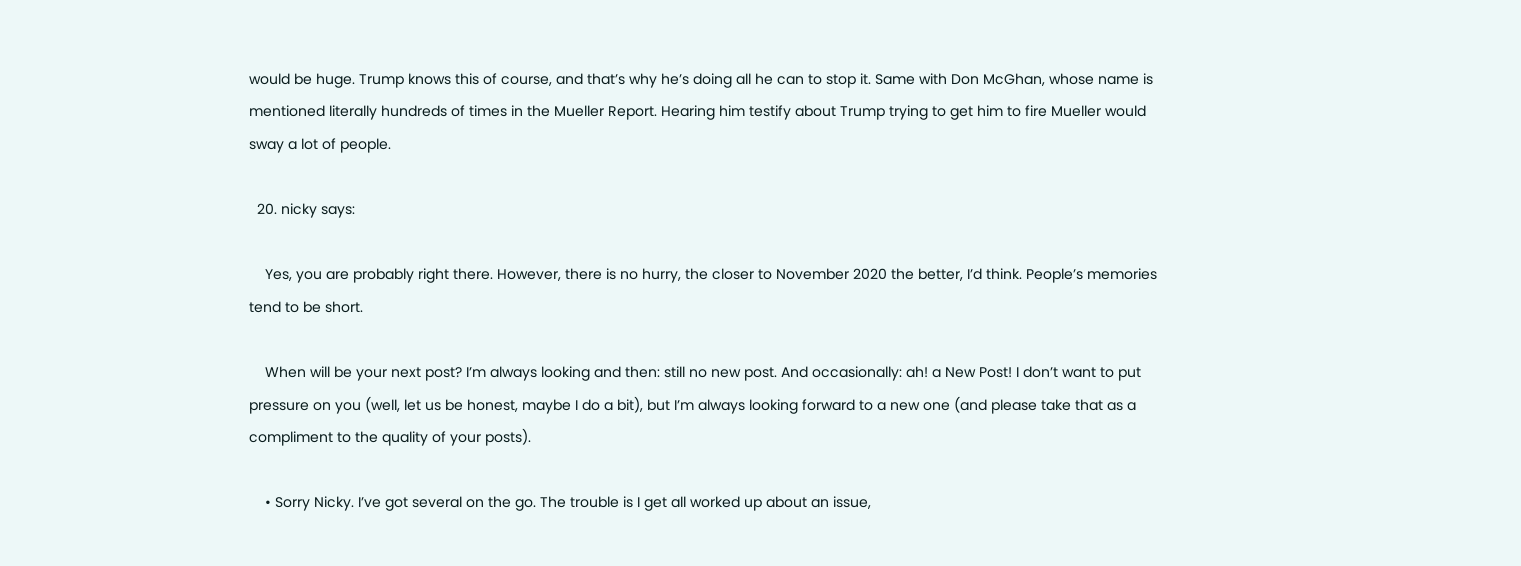would be huge. Trump knows this of course, and that’s why he’s doing all he can to stop it. Same with Don McGhan, whose name is mentioned literally hundreds of times in the Mueller Report. Hearing him testify about Trump trying to get him to fire Mueller would sway a lot of people.

  20. nicky says:

    Yes, you are probably right there. However, there is no hurry, the closer to November 2020 the better, I’d think. People’s memories tend to be short.

    When will be your next post? I’m always looking and then: still no new post. And occasionally: ah! a New Post! I don’t want to put pressure on you (well, let us be honest, maybe I do a bit), but I’m always looking forward to a new one (and please take that as a compliment to the quality of your posts).

    • Sorry Nicky. I’ve got several on the go. The trouble is I get all worked up about an issue,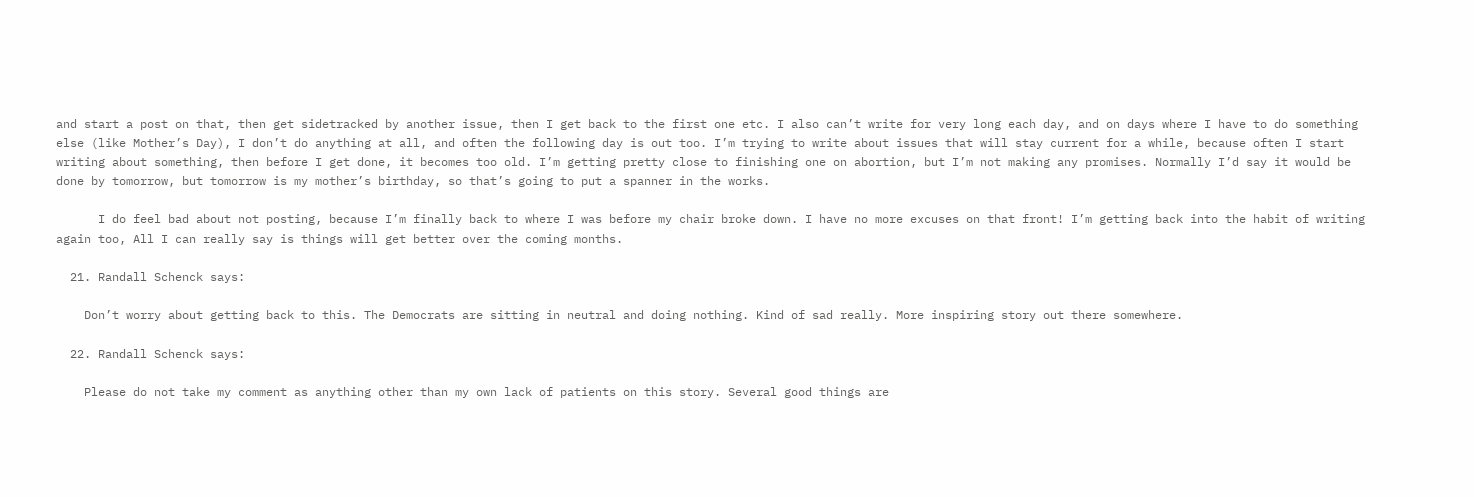and start a post on that, then get sidetracked by another issue, then I get back to the first one etc. I also can’t write for very long each day, and on days where I have to do something else (like Mother’s Day), I don’t do anything at all, and often the following day is out too. I’m trying to write about issues that will stay current for a while, because often I start writing about something, then before I get done, it becomes too old. I’m getting pretty close to finishing one on abortion, but I’m not making any promises. Normally I’d say it would be done by tomorrow, but tomorrow is my mother’s birthday, so that’s going to put a spanner in the works.

      I do feel bad about not posting, because I’m finally back to where I was before my chair broke down. I have no more excuses on that front! I’m getting back into the habit of writing again too, All I can really say is things will get better over the coming months.

  21. Randall Schenck says:

    Don’t worry about getting back to this. The Democrats are sitting in neutral and doing nothing. Kind of sad really. More inspiring story out there somewhere.

  22. Randall Schenck says:

    Please do not take my comment as anything other than my own lack of patients on this story. Several good things are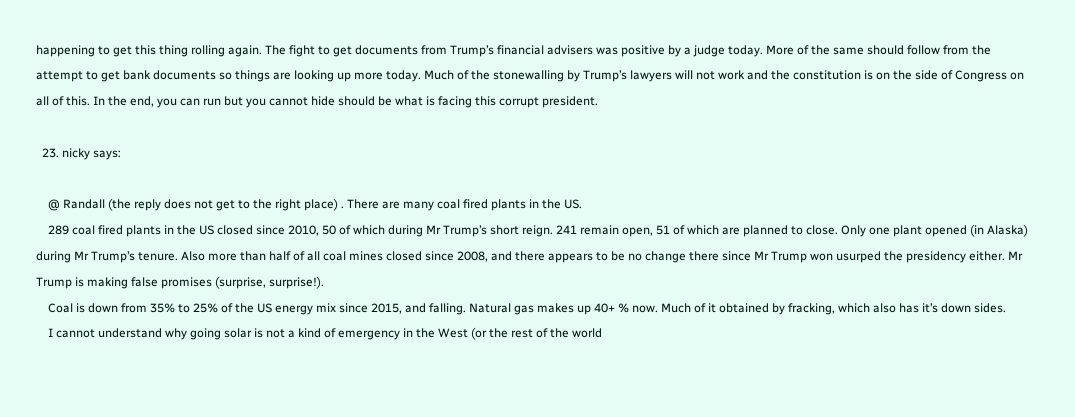happening to get this thing rolling again. The fight to get documents from Trump’s financial advisers was positive by a judge today. More of the same should follow from the attempt to get bank documents so things are looking up more today. Much of the stonewalling by Trump’s lawyers will not work and the constitution is on the side of Congress on all of this. In the end, you can run but you cannot hide should be what is facing this corrupt president.

  23. nicky says:

    @ Randall (the reply does not get to the right place) . There are many coal fired plants in the US.
    289 coal fired plants in the US closed since 2010, 50 of which during Mr Trump’s short reign. 241 remain open, 51 of which are planned to close. Only one plant opened (in Alaska) during Mr Trump’s tenure. Also more than half of all coal mines closed since 2008, and there appears to be no change there since Mr Trump won usurped the presidency either. Mr Trump is making false promises (surprise, surprise!).
    Coal is down from 35% to 25% of the US energy mix since 2015, and falling. Natural gas makes up 40+ % now. Much of it obtained by fracking, which also has it’s down sides.
    I cannot understand why going solar is not a kind of emergency in the West (or the rest of the world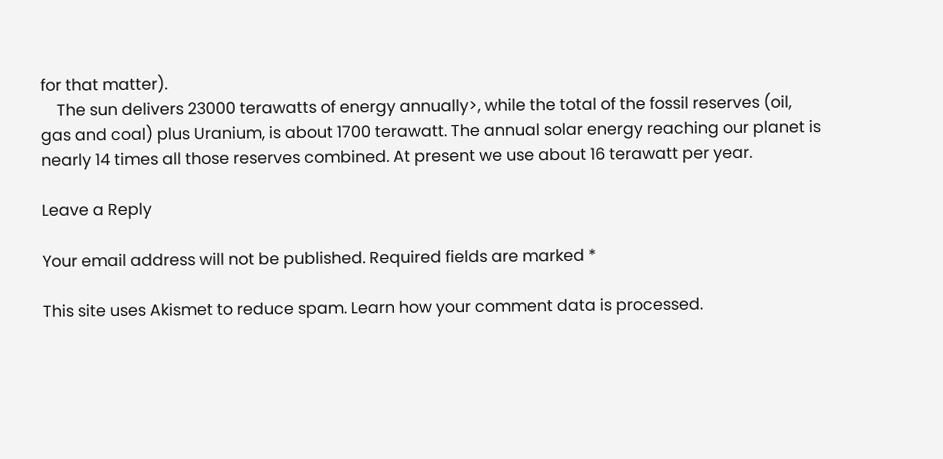for that matter).
    The sun delivers 23000 terawatts of energy annually>, while the total of the fossil reserves (oil, gas and coal) plus Uranium, is about 1700 terawatt. The annual solar energy reaching our planet is nearly 14 times all those reserves combined. At present we use about 16 terawatt per year.

Leave a Reply

Your email address will not be published. Required fields are marked *

This site uses Akismet to reduce spam. Learn how your comment data is processed.